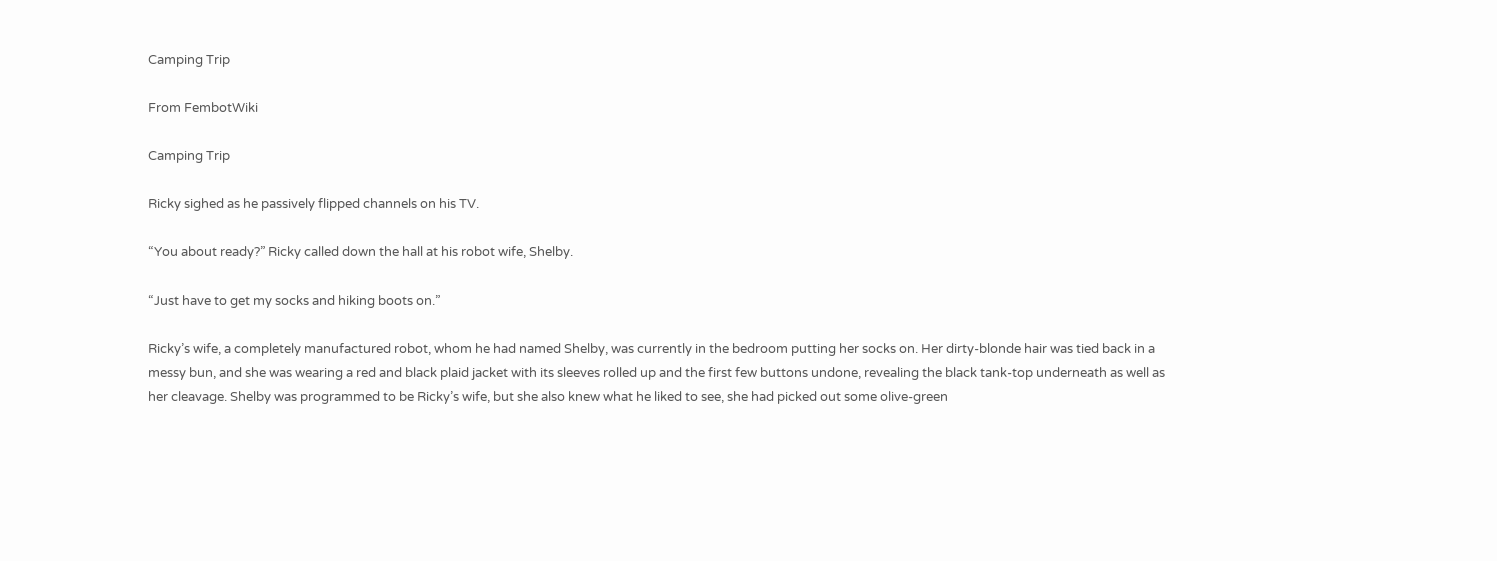Camping Trip

From FembotWiki

Camping Trip

Ricky sighed as he passively flipped channels on his TV.

“You about ready?” Ricky called down the hall at his robot wife, Shelby.

“Just have to get my socks and hiking boots on.”

Ricky’s wife, a completely manufactured robot, whom he had named Shelby, was currently in the bedroom putting her socks on. Her dirty-blonde hair was tied back in a messy bun, and she was wearing a red and black plaid jacket with its sleeves rolled up and the first few buttons undone, revealing the black tank-top underneath as well as her cleavage. Shelby was programmed to be Ricky’s wife, but she also knew what he liked to see, she had picked out some olive-green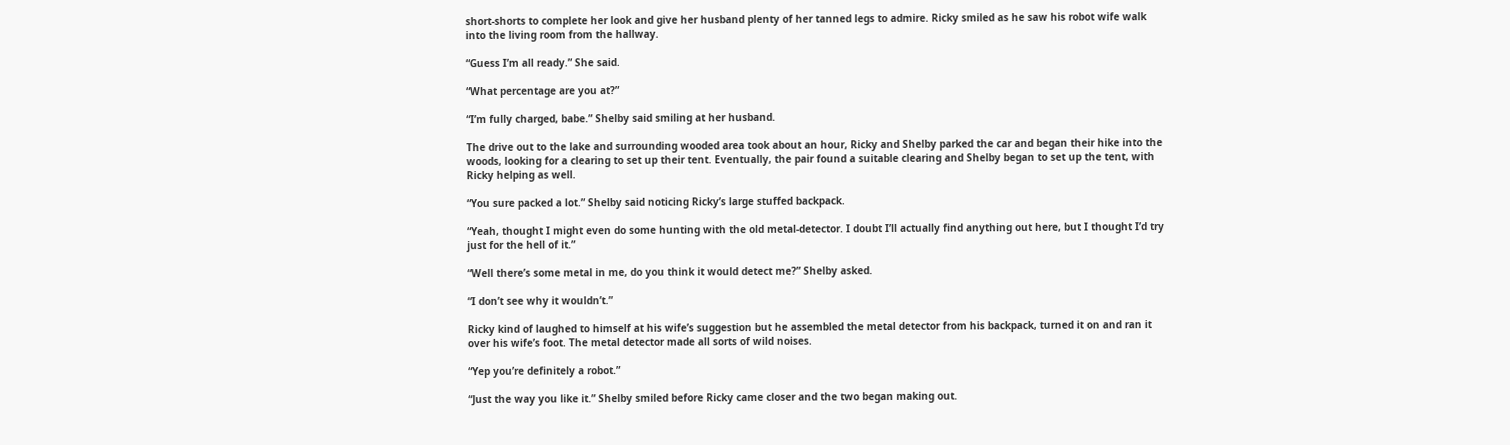short-shorts to complete her look and give her husband plenty of her tanned legs to admire. Ricky smiled as he saw his robot wife walk into the living room from the hallway.

“Guess I’m all ready.” She said.

“What percentage are you at?”

“I’m fully charged, babe.” Shelby said smiling at her husband.

The drive out to the lake and surrounding wooded area took about an hour, Ricky and Shelby parked the car and began their hike into the woods, looking for a clearing to set up their tent. Eventually, the pair found a suitable clearing and Shelby began to set up the tent, with Ricky helping as well.

“You sure packed a lot.” Shelby said noticing Ricky’s large stuffed backpack.

“Yeah, thought I might even do some hunting with the old metal-detector. I doubt I’ll actually find anything out here, but I thought I’d try just for the hell of it.”

“Well there’s some metal in me, do you think it would detect me?” Shelby asked.

“I don’t see why it wouldn’t.”

Ricky kind of laughed to himself at his wife’s suggestion but he assembled the metal detector from his backpack, turned it on and ran it over his wife’s foot. The metal detector made all sorts of wild noises.

“Yep you’re definitely a robot.”

“Just the way you like it.” Shelby smiled before Ricky came closer and the two began making out.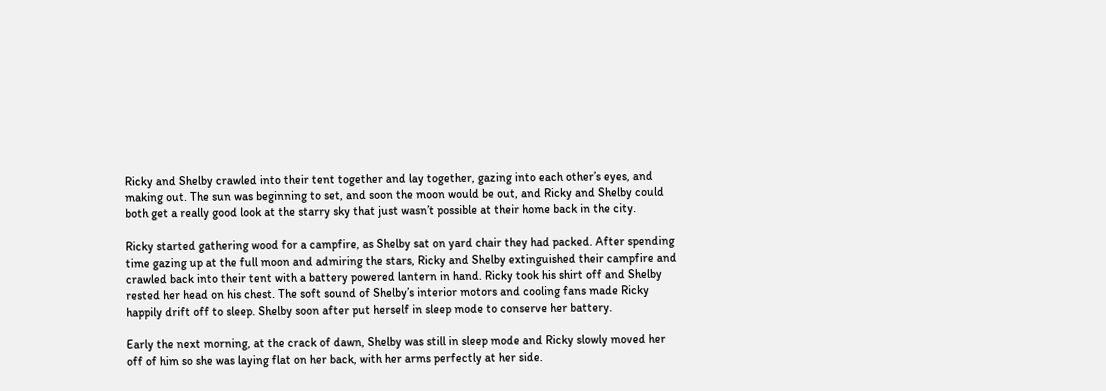Ricky and Shelby crawled into their tent together and lay together, gazing into each other’s eyes, and making out. The sun was beginning to set, and soon the moon would be out, and Ricky and Shelby could both get a really good look at the starry sky that just wasn’t possible at their home back in the city.

Ricky started gathering wood for a campfire, as Shelby sat on yard chair they had packed. After spending time gazing up at the full moon and admiring the stars, Ricky and Shelby extinguished their campfire and crawled back into their tent with a battery powered lantern in hand. Ricky took his shirt off and Shelby rested her head on his chest. The soft sound of Shelby’s interior motors and cooling fans made Ricky happily drift off to sleep. Shelby soon after put herself in sleep mode to conserve her battery.

Early the next morning, at the crack of dawn, Shelby was still in sleep mode and Ricky slowly moved her off of him so she was laying flat on her back, with her arms perfectly at her side.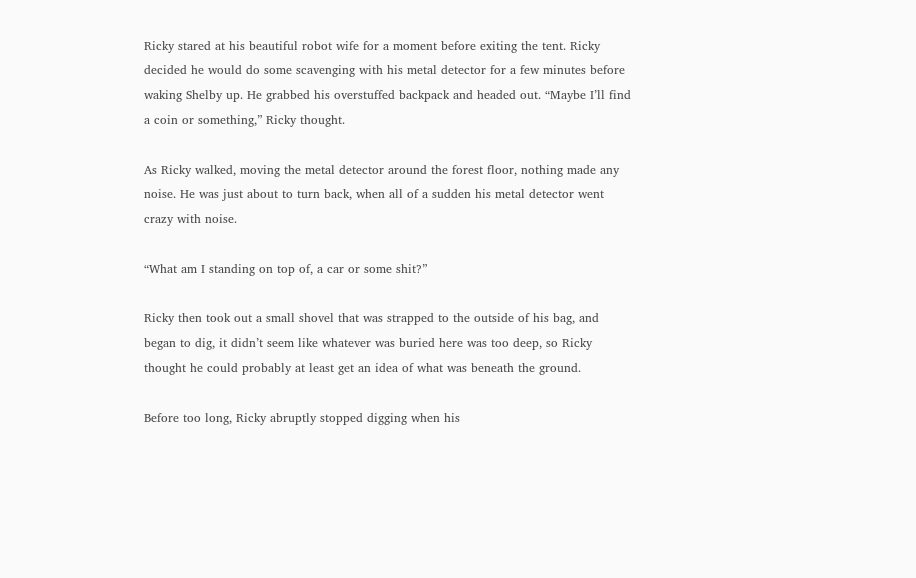Ricky stared at his beautiful robot wife for a moment before exiting the tent. Ricky decided he would do some scavenging with his metal detector for a few minutes before waking Shelby up. He grabbed his overstuffed backpack and headed out. “Maybe I’ll find a coin or something,” Ricky thought.

As Ricky walked, moving the metal detector around the forest floor, nothing made any noise. He was just about to turn back, when all of a sudden his metal detector went crazy with noise.

“What am I standing on top of, a car or some shit?”

Ricky then took out a small shovel that was strapped to the outside of his bag, and began to dig, it didn’t seem like whatever was buried here was too deep, so Ricky thought he could probably at least get an idea of what was beneath the ground.

Before too long, Ricky abruptly stopped digging when his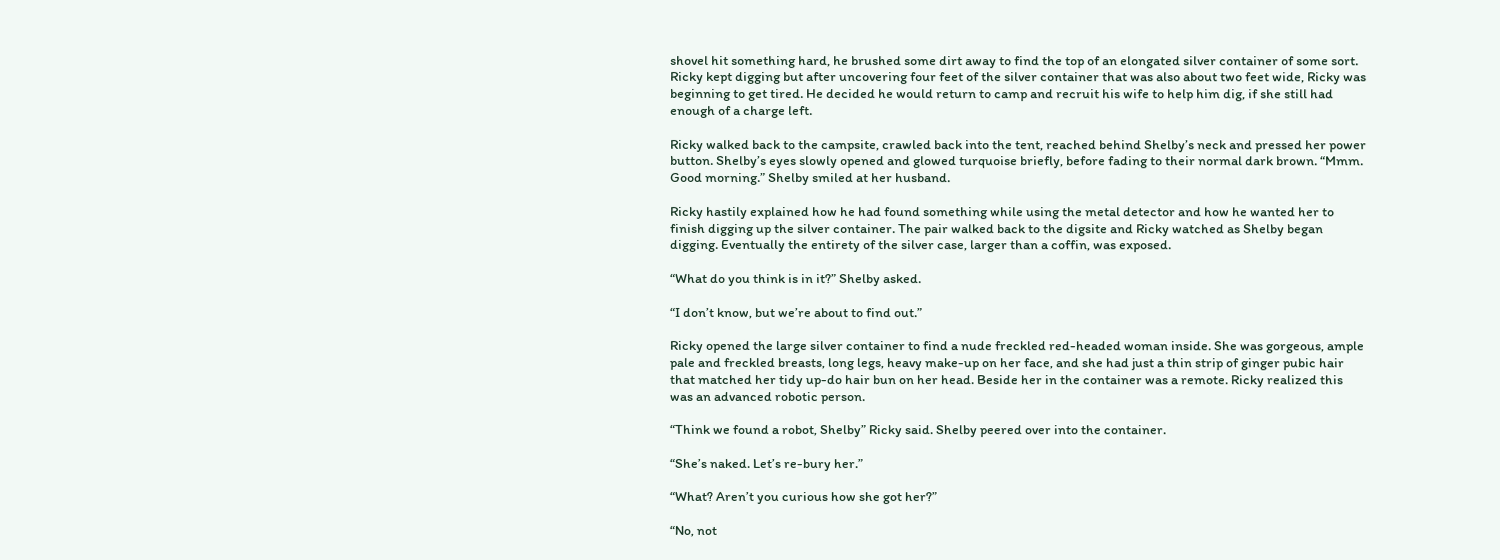shovel hit something hard, he brushed some dirt away to find the top of an elongated silver container of some sort. Ricky kept digging but after uncovering four feet of the silver container that was also about two feet wide, Ricky was beginning to get tired. He decided he would return to camp and recruit his wife to help him dig, if she still had enough of a charge left.

Ricky walked back to the campsite, crawled back into the tent, reached behind Shelby’s neck and pressed her power button. Shelby’s eyes slowly opened and glowed turquoise briefly, before fading to their normal dark brown. “Mmm. Good morning.” Shelby smiled at her husband.

Ricky hastily explained how he had found something while using the metal detector and how he wanted her to finish digging up the silver container. The pair walked back to the digsite and Ricky watched as Shelby began digging. Eventually the entirety of the silver case, larger than a coffin, was exposed.

“What do you think is in it?” Shelby asked.

“I don’t know, but we’re about to find out.”

Ricky opened the large silver container to find a nude freckled red-headed woman inside. She was gorgeous, ample pale and freckled breasts, long legs, heavy make-up on her face, and she had just a thin strip of ginger pubic hair that matched her tidy up-do hair bun on her head. Beside her in the container was a remote. Ricky realized this was an advanced robotic person.

“Think we found a robot, Shelby” Ricky said. Shelby peered over into the container.

“She’s naked. Let’s re-bury her.”

“What? Aren’t you curious how she got her?”

“No, not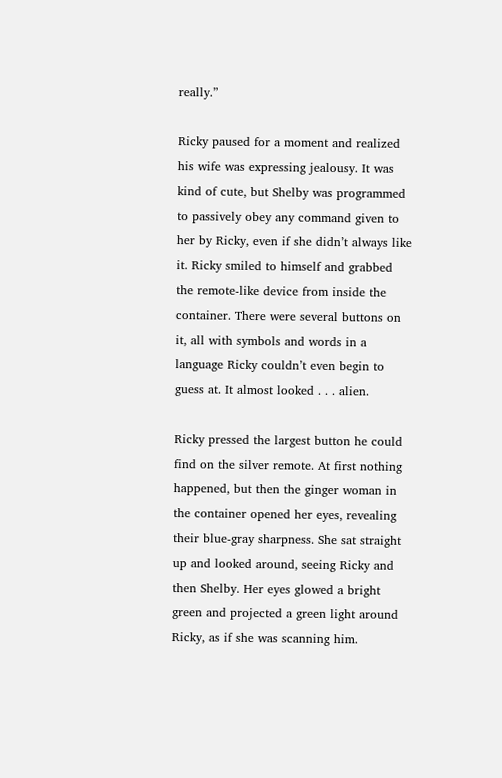really.”

Ricky paused for a moment and realized his wife was expressing jealousy. It was kind of cute, but Shelby was programmed to passively obey any command given to her by Ricky, even if she didn’t always like it. Ricky smiled to himself and grabbed the remote-like device from inside the container. There were several buttons on it, all with symbols and words in a language Ricky couldn’t even begin to guess at. It almost looked . . . alien.

Ricky pressed the largest button he could find on the silver remote. At first nothing happened, but then the ginger woman in the container opened her eyes, revealing their blue-gray sharpness. She sat straight up and looked around, seeing Ricky and then Shelby. Her eyes glowed a bright green and projected a green light around Ricky, as if she was scanning him.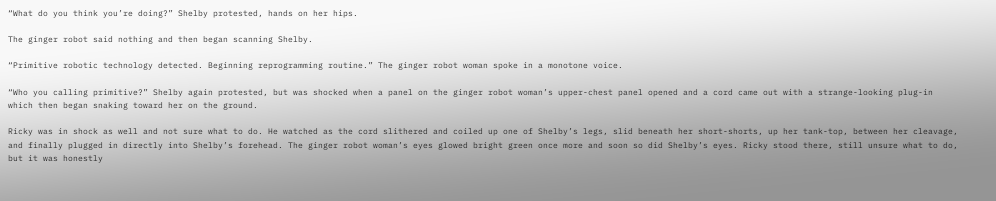“What do you think you’re doing?” Shelby protested, hands on her hips.

The ginger robot said nothing and then began scanning Shelby.

“Primitive robotic technology detected. Beginning reprogramming routine.” The ginger robot woman spoke in a monotone voice.

“Who you calling primitive?” Shelby again protested, but was shocked when a panel on the ginger robot woman’s upper-chest panel opened and a cord came out with a strange-looking plug-in which then began snaking toward her on the ground.

Ricky was in shock as well and not sure what to do. He watched as the cord slithered and coiled up one of Shelby’s legs, slid beneath her short-shorts, up her tank-top, between her cleavage, and finally plugged in directly into Shelby’s forehead. The ginger robot woman’s eyes glowed bright green once more and soon so did Shelby’s eyes. Ricky stood there, still unsure what to do, but it was honestly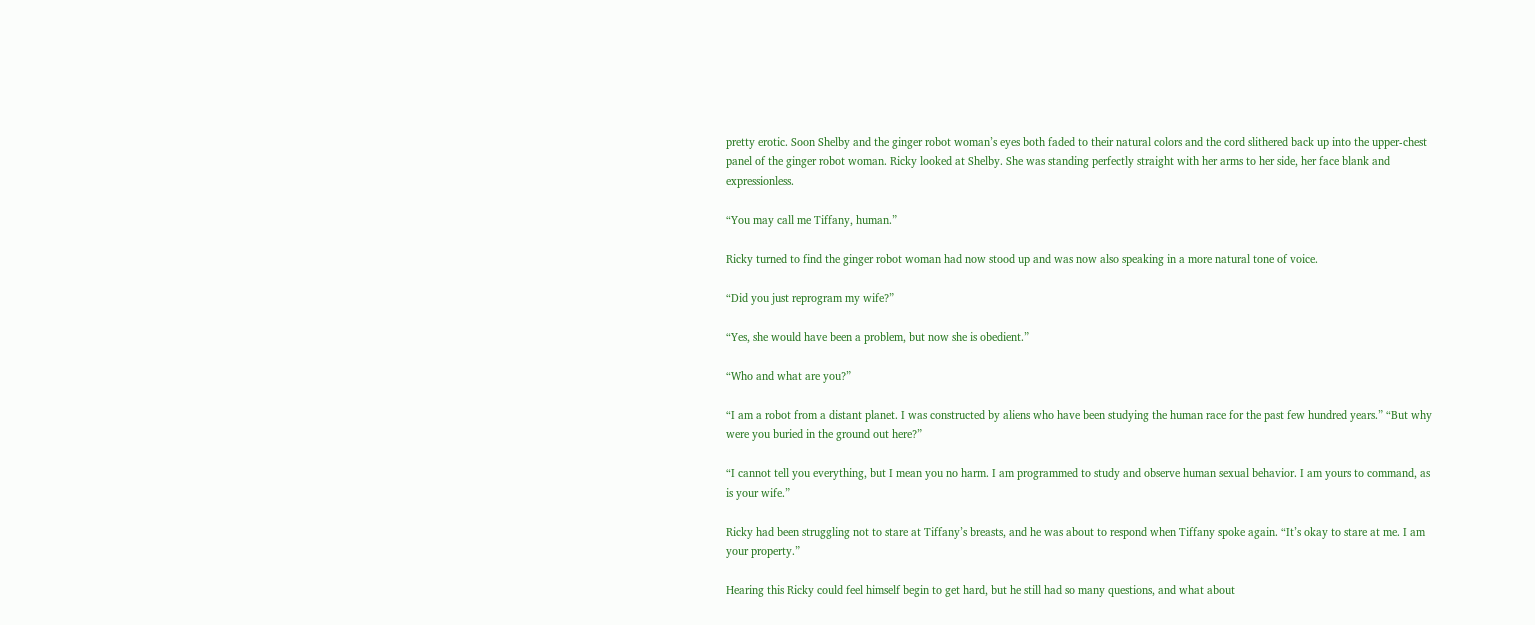pretty erotic. Soon Shelby and the ginger robot woman’s eyes both faded to their natural colors and the cord slithered back up into the upper-chest panel of the ginger robot woman. Ricky looked at Shelby. She was standing perfectly straight with her arms to her side, her face blank and expressionless.

“You may call me Tiffany, human.”

Ricky turned to find the ginger robot woman had now stood up and was now also speaking in a more natural tone of voice.

“Did you just reprogram my wife?”

“Yes, she would have been a problem, but now she is obedient.”

“Who and what are you?”

“I am a robot from a distant planet. I was constructed by aliens who have been studying the human race for the past few hundred years.” “But why were you buried in the ground out here?”

“I cannot tell you everything, but I mean you no harm. I am programmed to study and observe human sexual behavior. I am yours to command, as is your wife.”

Ricky had been struggling not to stare at Tiffany’s breasts, and he was about to respond when Tiffany spoke again. “It’s okay to stare at me. I am your property.”

Hearing this Ricky could feel himself begin to get hard, but he still had so many questions, and what about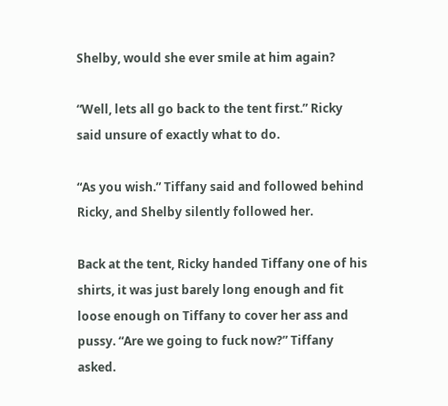Shelby, would she ever smile at him again?

“Well, lets all go back to the tent first.” Ricky said unsure of exactly what to do.

“As you wish.” Tiffany said and followed behind Ricky, and Shelby silently followed her.

Back at the tent, Ricky handed Tiffany one of his shirts, it was just barely long enough and fit loose enough on Tiffany to cover her ass and pussy. “Are we going to fuck now?” Tiffany asked.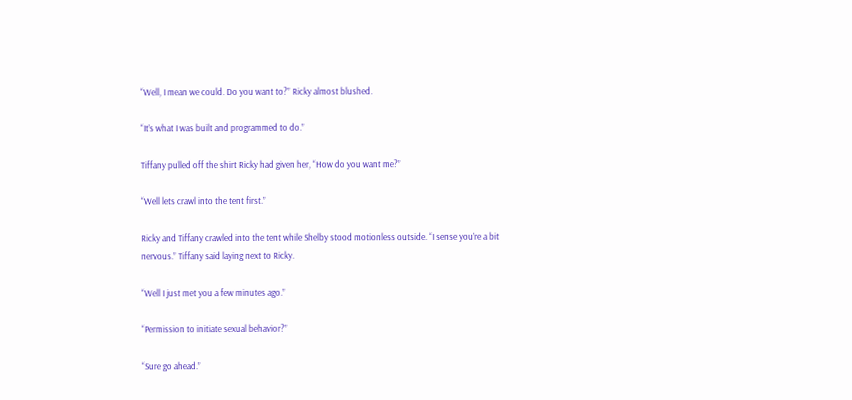“Well, I mean we could. Do you want to?” Ricky almost blushed.

“It’s what I was built and programmed to do.”

Tiffany pulled off the shirt Ricky had given her, “How do you want me?”

“Well lets crawl into the tent first.”

Ricky and Tiffany crawled into the tent while Shelby stood motionless outside. “I sense you’re a bit nervous.” Tiffany said laying next to Ricky.

“Well I just met you a few minutes ago.”

“Permission to initiate sexual behavior?”

“Sure go ahead.”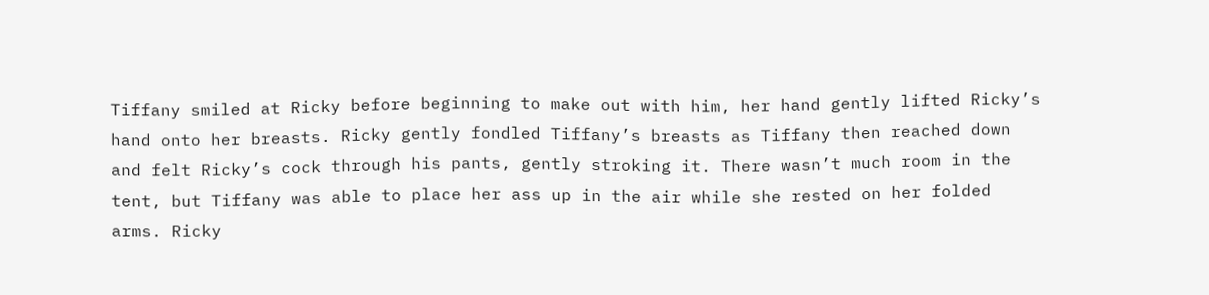Tiffany smiled at Ricky before beginning to make out with him, her hand gently lifted Ricky’s hand onto her breasts. Ricky gently fondled Tiffany’s breasts as Tiffany then reached down and felt Ricky’s cock through his pants, gently stroking it. There wasn’t much room in the tent, but Tiffany was able to place her ass up in the air while she rested on her folded arms. Ricky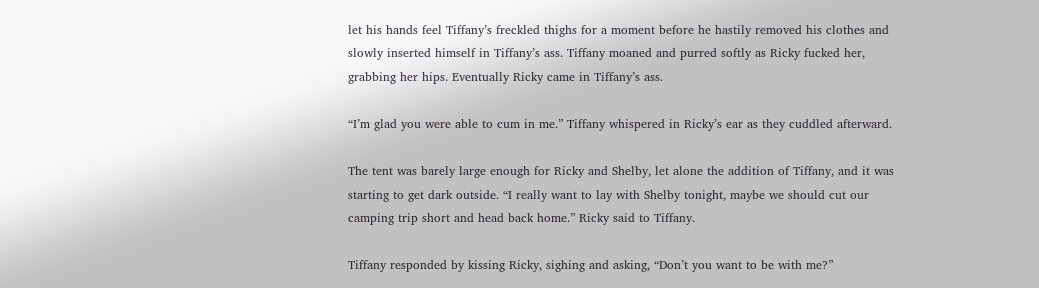let his hands feel Tiffany’s freckled thighs for a moment before he hastily removed his clothes and slowly inserted himself in Tiffany’s ass. Tiffany moaned and purred softly as Ricky fucked her, grabbing her hips. Eventually Ricky came in Tiffany’s ass.

“I’m glad you were able to cum in me.” Tiffany whispered in Ricky’s ear as they cuddled afterward.

The tent was barely large enough for Ricky and Shelby, let alone the addition of Tiffany, and it was starting to get dark outside. “I really want to lay with Shelby tonight, maybe we should cut our camping trip short and head back home.” Ricky said to Tiffany.

Tiffany responded by kissing Ricky, sighing and asking, “Don’t you want to be with me?”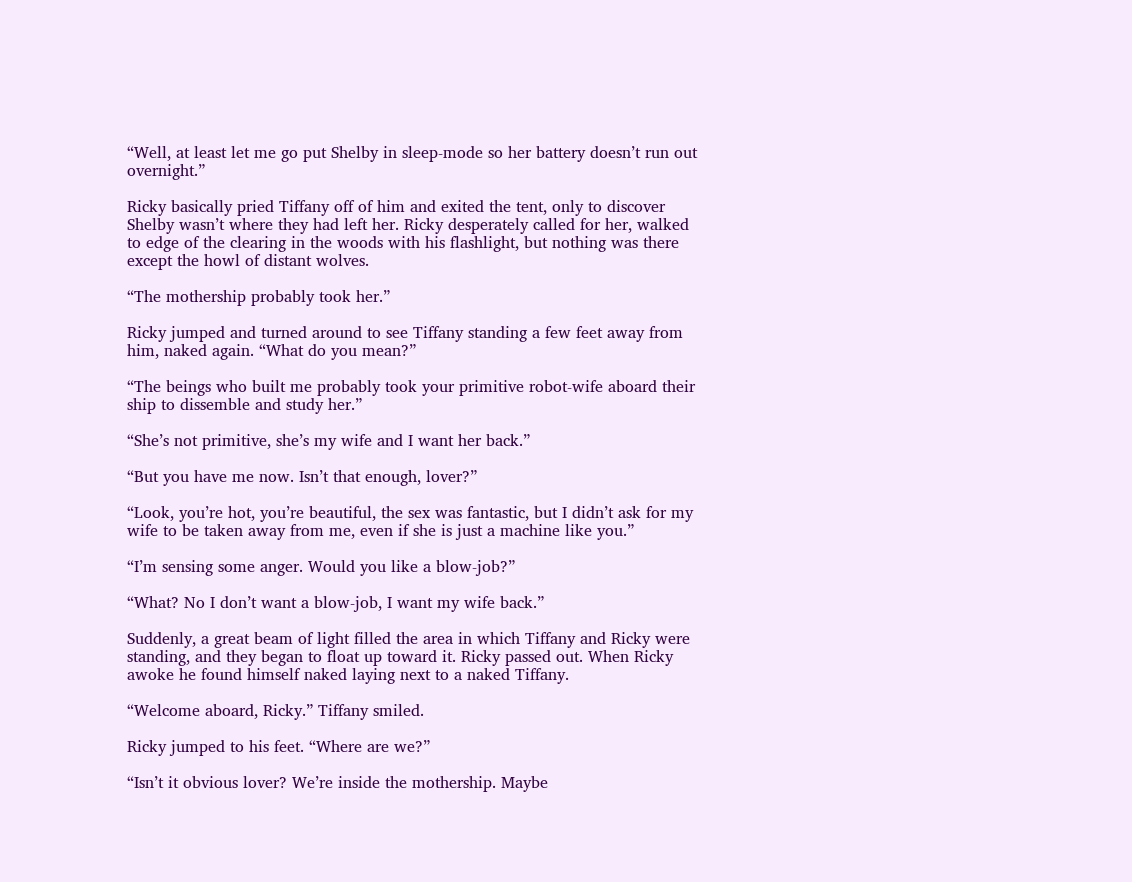“Well, at least let me go put Shelby in sleep-mode so her battery doesn’t run out overnight.”

Ricky basically pried Tiffany off of him and exited the tent, only to discover Shelby wasn’t where they had left her. Ricky desperately called for her, walked to edge of the clearing in the woods with his flashlight, but nothing was there except the howl of distant wolves.

“The mothership probably took her.”

Ricky jumped and turned around to see Tiffany standing a few feet away from him, naked again. “What do you mean?”

“The beings who built me probably took your primitive robot-wife aboard their ship to dissemble and study her.”

“She’s not primitive, she’s my wife and I want her back.”

“But you have me now. Isn’t that enough, lover?”

“Look, you’re hot, you’re beautiful, the sex was fantastic, but I didn’t ask for my wife to be taken away from me, even if she is just a machine like you.”

“I’m sensing some anger. Would you like a blow-job?”

“What? No I don’t want a blow-job, I want my wife back.”

Suddenly, a great beam of light filled the area in which Tiffany and Ricky were standing, and they began to float up toward it. Ricky passed out. When Ricky awoke he found himself naked laying next to a naked Tiffany.

“Welcome aboard, Ricky.” Tiffany smiled.

Ricky jumped to his feet. “Where are we?”

“Isn’t it obvious lover? We’re inside the mothership. Maybe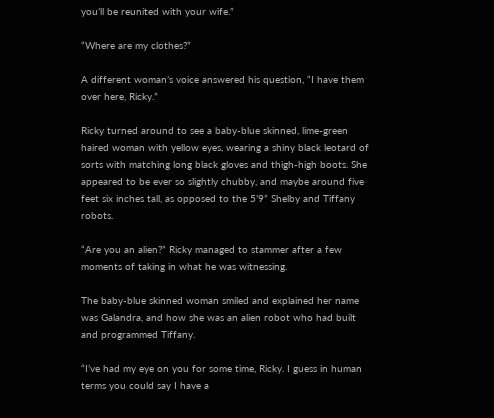you’ll be reunited with your wife.”

“Where are my clothes?”

A different woman’s voice answered his question, “I have them over here, Ricky.”

Ricky turned around to see a baby-blue skinned, lime-green haired woman with yellow eyes, wearing a shiny black leotard of sorts with matching long black gloves and thigh-high boots. She appeared to be ever so slightly chubby, and maybe around five feet six inches tall, as opposed to the 5’9” Shelby and Tiffany robots.

“Are you an alien?” Ricky managed to stammer after a few moments of taking in what he was witnessing.

The baby-blue skinned woman smiled and explained her name was Galandra, and how she was an alien robot who had built and programmed Tiffany.

“I’ve had my eye on you for some time, Ricky. I guess in human terms you could say I have a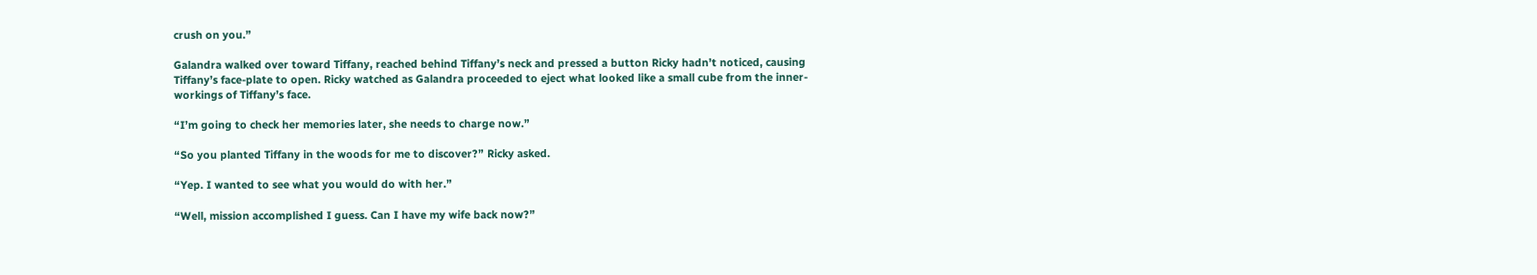crush on you.”

Galandra walked over toward Tiffany, reached behind Tiffany’s neck and pressed a button Ricky hadn’t noticed, causing Tiffany’s face-plate to open. Ricky watched as Galandra proceeded to eject what looked like a small cube from the inner-workings of Tiffany’s face.

“I’m going to check her memories later, she needs to charge now.”

“So you planted Tiffany in the woods for me to discover?” Ricky asked.

“Yep. I wanted to see what you would do with her.”

“Well, mission accomplished I guess. Can I have my wife back now?”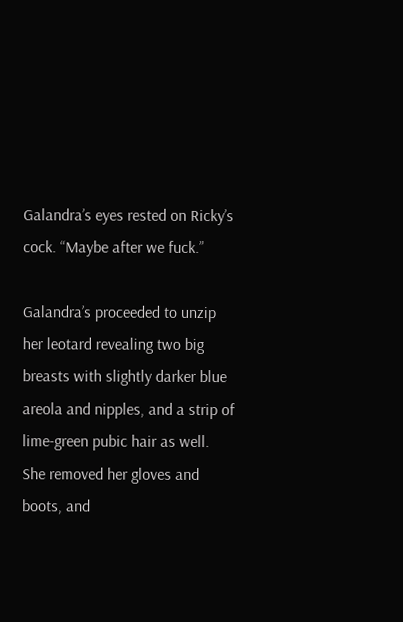Galandra’s eyes rested on Ricky’s cock. “Maybe after we fuck.”

Galandra’s proceeded to unzip her leotard revealing two big breasts with slightly darker blue areola and nipples, and a strip of lime-green pubic hair as well. She removed her gloves and boots, and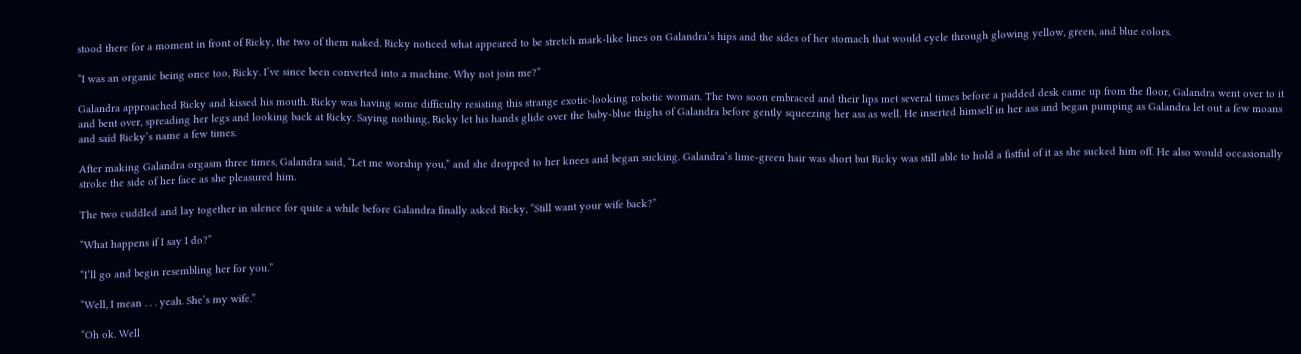stood there for a moment in front of Ricky, the two of them naked. Ricky noticed what appeared to be stretch mark-like lines on Galandra’s hips and the sides of her stomach that would cycle through glowing yellow, green, and blue colors.

“I was an organic being once too, Ricky. I’ve since been converted into a machine. Why not join me?”

Galandra approached Ricky and kissed his mouth. Ricky was having some difficulty resisting this strange exotic-looking robotic woman. The two soon embraced and their lips met several times before a padded desk came up from the floor, Galandra went over to it and bent over, spreading her legs and looking back at Ricky. Saying nothing, Ricky let his hands glide over the baby-blue thighs of Galandra before gently squeezing her ass as well. He inserted himself in her ass and began pumping as Galandra let out a few moans and said Ricky’s name a few times.

After making Galandra orgasm three times, Galandra said, “Let me worship you,” and she dropped to her knees and began sucking. Galandra’s lime-green hair was short but Ricky was still able to hold a fistful of it as she sucked him off. He also would occasionally stroke the side of her face as she pleasured him.

The two cuddled and lay together in silence for quite a while before Galandra finally asked Ricky, “Still want your wife back?”

“What happens if I say I do?”

“I’ll go and begin resembling her for you.”

“Well, I mean . . . yeah. She’s my wife.”

“Oh ok. Well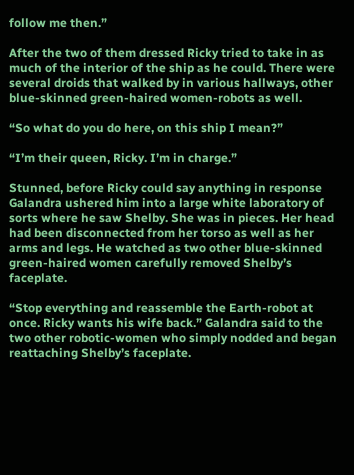follow me then.”

After the two of them dressed Ricky tried to take in as much of the interior of the ship as he could. There were several droids that walked by in various hallways, other blue-skinned green-haired women-robots as well.

“So what do you do here, on this ship I mean?”

“I’m their queen, Ricky. I’m in charge.”

Stunned, before Ricky could say anything in response Galandra ushered him into a large white laboratory of sorts where he saw Shelby. She was in pieces. Her head had been disconnected from her torso as well as her arms and legs. He watched as two other blue-skinned green-haired women carefully removed Shelby’s faceplate.

“Stop everything and reassemble the Earth-robot at once. Ricky wants his wife back.” Galandra said to the two other robotic-women who simply nodded and began reattaching Shelby’s faceplate.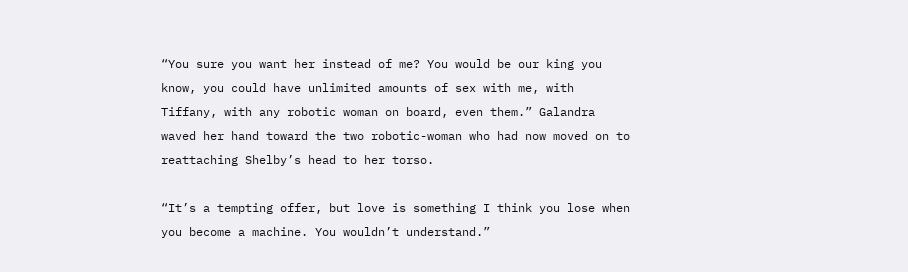“You sure you want her instead of me? You would be our king you know, you could have unlimited amounts of sex with me, with Tiffany, with any robotic woman on board, even them.” Galandra waved her hand toward the two robotic-woman who had now moved on to reattaching Shelby’s head to her torso.

“It’s a tempting offer, but love is something I think you lose when you become a machine. You wouldn’t understand.”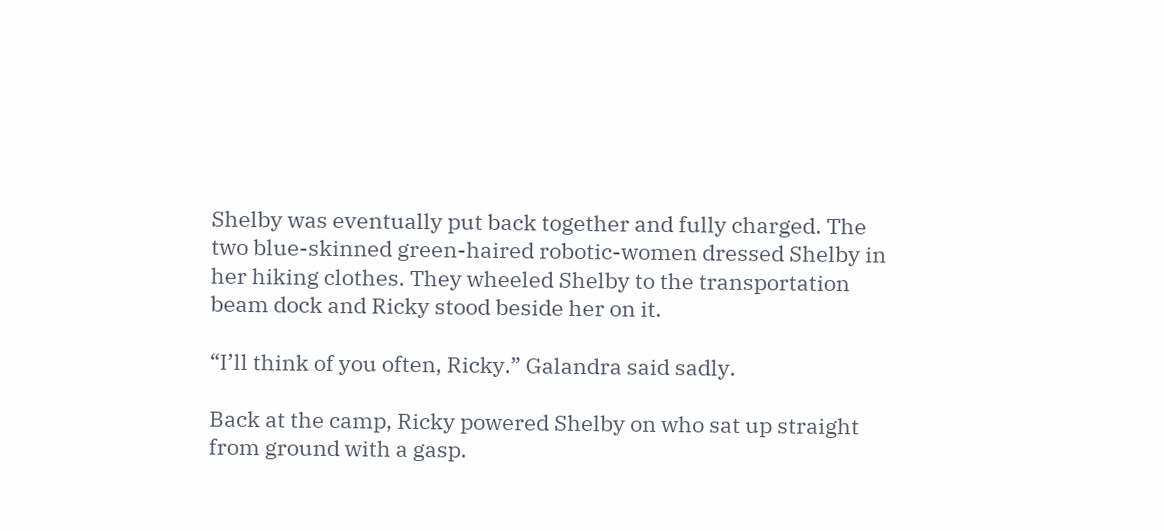Shelby was eventually put back together and fully charged. The two blue-skinned green-haired robotic-women dressed Shelby in her hiking clothes. They wheeled Shelby to the transportation beam dock and Ricky stood beside her on it.

“I’ll think of you often, Ricky.” Galandra said sadly.

Back at the camp, Ricky powered Shelby on who sat up straight from ground with a gasp.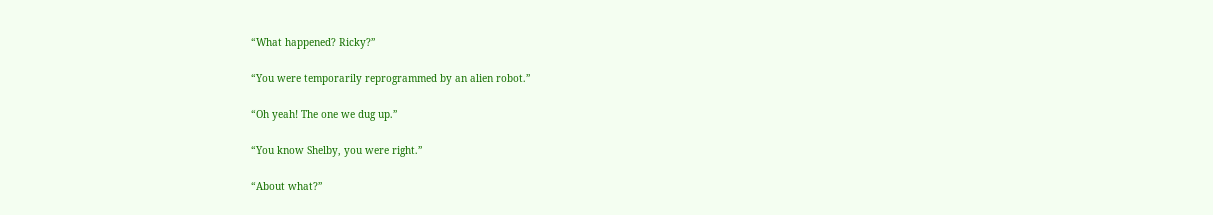“What happened? Ricky?”

“You were temporarily reprogrammed by an alien robot.”

“Oh yeah! The one we dug up.”

“You know Shelby, you were right.”

“About what?”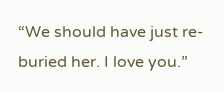“We should have just re-buried her. I love you.”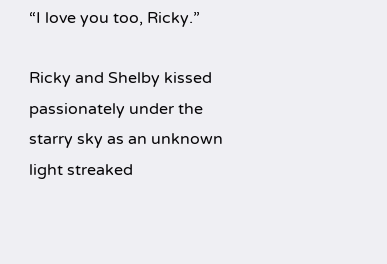“I love you too, Ricky.”

Ricky and Shelby kissed passionately under the starry sky as an unknown light streaked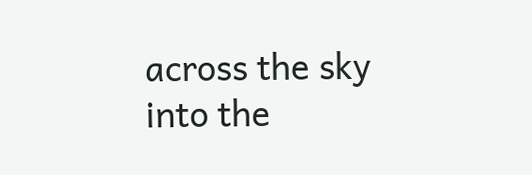across the sky into the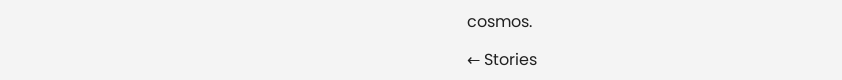cosmos.

← Stories